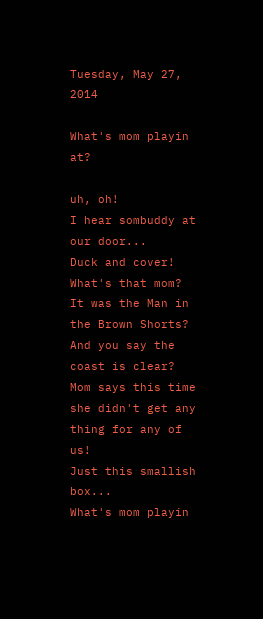Tuesday, May 27, 2014

What's mom playin at?

uh, oh!
I hear sombuddy at our door...
Duck and cover!
What's that mom?  It was the Man in the Brown Shorts?
And you say the coast is clear?
Mom says this time she didn't get any thing for any of us!
Just this smallish box...
What's mom playin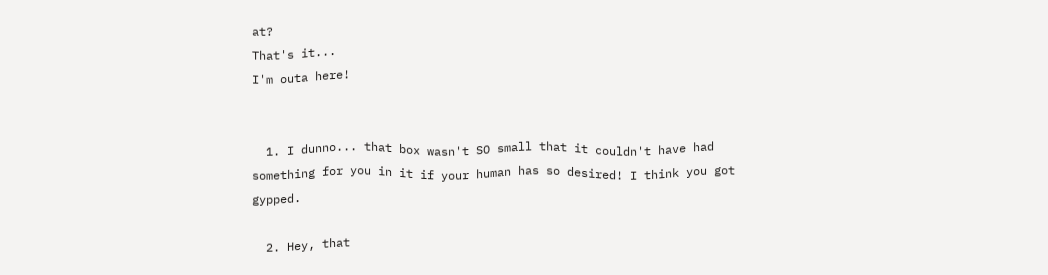at?
That's it...
I'm outa here!


  1. I dunno... that box wasn't SO small that it couldn't have had something for you in it if your human has so desired! I think you got gypped.

  2. Hey, that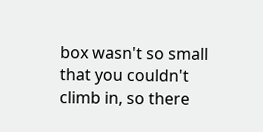box wasn't so small that you couldn't climb in, so there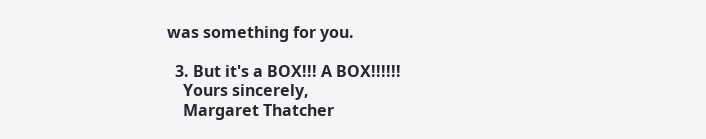was something for you.

  3. But it's a BOX!!! A BOX!!!!!!
    Yours sincerely,
    Margaret Thatcher